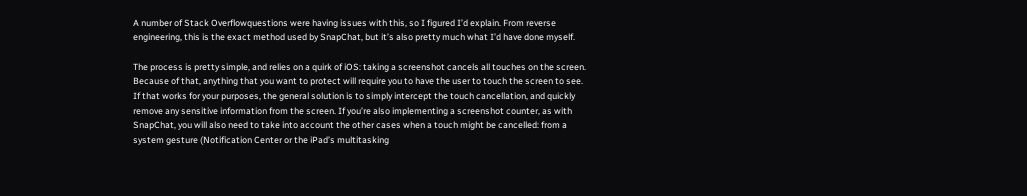A number of Stack Overflowquestions were having issues with this, so I figured I’d explain. From reverse engineering, this is the exact method used by SnapChat, but it’s also pretty much what I’d have done myself.

The process is pretty simple, and relies on a quirk of iOS: taking a screenshot cancels all touches on the screen. Because of that, anything that you want to protect will require you to have the user to touch the screen to see. If that works for your purposes, the general solution is to simply intercept the touch cancellation, and quickly remove any sensitive information from the screen. If you’re also implementing a screenshot counter, as with SnapChat, you will also need to take into account the other cases when a touch might be cancelled: from a system gesture (Notification Center or the iPad’s multitasking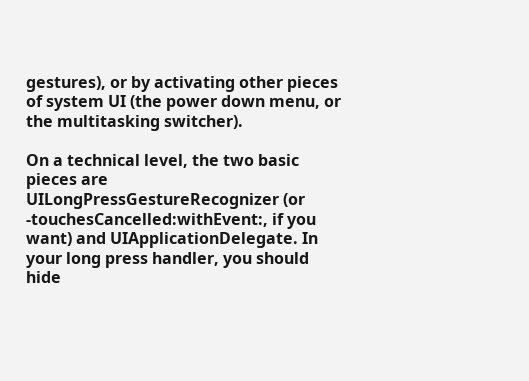gestures), or by activating other pieces of system UI (the power down menu, or the multitasking switcher).

On a technical level, the two basic pieces are UILongPressGestureRecognizer (or -touchesCancelled:withEvent:, if you want) and UIApplicationDelegate. In your long press handler, you should hide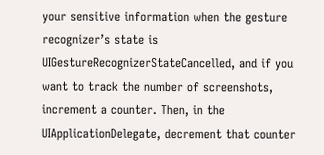your sensitive information when the gesture recognizer’s state is UIGestureRecognizerStateCancelled, and if you want to track the number of screenshots, increment a counter. Then, in the UIApplicationDelegate, decrement that counter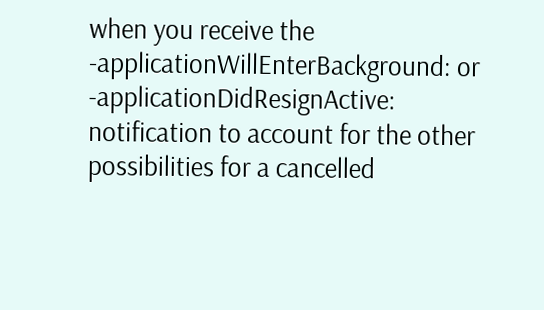when you receive the -applicationWillEnterBackground: or -applicationDidResignActive: notification to account for the other possibilities for a cancelled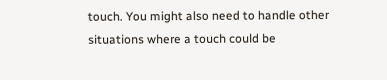touch. You might also need to handle other situations where a touch could be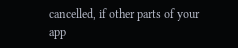cancelled, if other parts of your app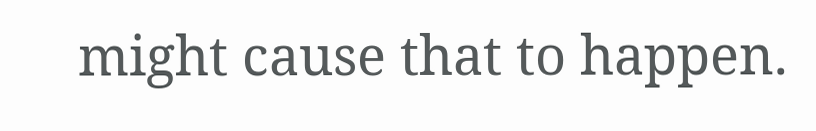might cause that to happen.